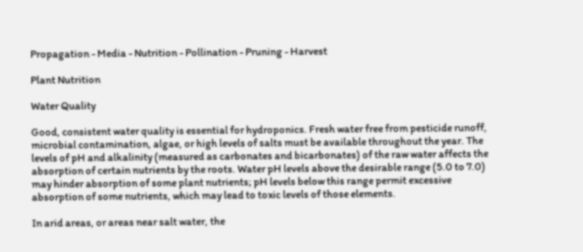Propagation - Media - Nutrition - Pollination - Pruning - Harvest

Plant Nutrition

Water Quality

Good, consistent water quality is essential for hydroponics. Fresh water free from pesticide runoff, microbial contamination, algae, or high levels of salts must be available throughout the year. The levels of pH and alkalinity (measured as carbonates and bicarbonates) of the raw water affects the absorption of certain nutrients by the roots. Water pH levels above the desirable range (5.0 to 7.0) may hinder absorption of some plant nutrients; pH levels below this range permit excessive absorption of some nutrients, which may lead to toxic levels of those elements.

In arid areas, or areas near salt water, the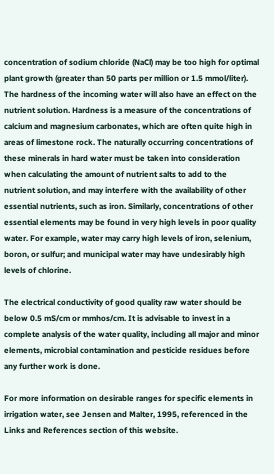concentration of sodium chloride (NaCl) may be too high for optimal plant growth (greater than 50 parts per million or 1.5 mmol/liter). The hardness of the incoming water will also have an effect on the nutrient solution. Hardness is a measure of the concentrations of calcium and magnesium carbonates, which are often quite high in areas of limestone rock. The naturally occurring concentrations of these minerals in hard water must be taken into consideration when calculating the amount of nutrient salts to add to the nutrient solution, and may interfere with the availability of other essential nutrients, such as iron. Similarly, concentrations of other essential elements may be found in very high levels in poor quality water. For example, water may carry high levels of iron, selenium, boron, or sulfur; and municipal water may have undesirably high levels of chlorine.

The electrical conductivity of good quality raw water should be below 0.5 mS/cm or mmhos/cm. It is advisable to invest in a complete analysis of the water quality, including all major and minor elements, microbial contamination and pesticide residues before any further work is done.

For more information on desirable ranges for specific elements in irrigation water, see Jensen and Malter, 1995, referenced in the Links and References section of this website.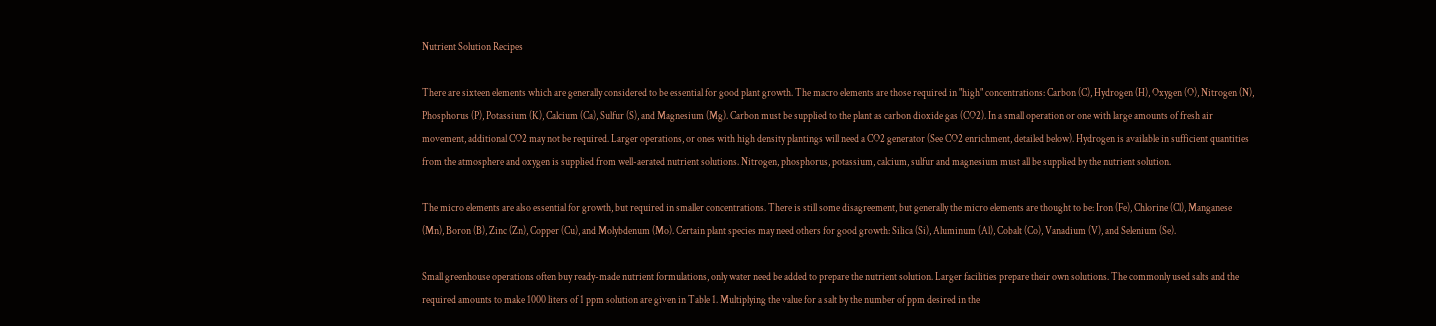Nutrient Solution Recipes

There are sixteen elements which are generally considered to be essential for good plant growth. The macro elements are those required in "high" concentrations: Carbon (C), Hydrogen (H), Oxygen (O), Nitrogen (N), Phosphorus (P), Potassium (K), Calcium (Ca), Sulfur (S), and Magnesium (Mg). Carbon must be supplied to the plant as carbon dioxide gas (CO2). In a small operation or one with large amounts of fresh air movement, additional CO2 may not be required. Larger operations, or ones with high density plantings will need a CO2 generator (See CO2 enrichment, detailed below). Hydrogen is available in sufficient quantities from the atmosphere and oxygen is supplied from well-aerated nutrient solutions. Nitrogen, phosphorus, potassium, calcium, sulfur and magnesium must all be supplied by the nutrient solution.

The micro elements are also essential for growth, but required in smaller concentrations. There is still some disagreement, but generally the micro elements are thought to be: Iron (Fe), Chlorine (Cl), Manganese (Mn), Boron (B), Zinc (Zn), Copper (Cu), and Molybdenum (Mo). Certain plant species may need others for good growth: Silica (Si), Aluminum (Al), Cobalt (Co), Vanadium (V), and Selenium (Se).

Small greenhouse operations often buy ready-made nutrient formulations, only water need be added to prepare the nutrient solution. Larger facilities prepare their own solutions. The commonly used salts and the required amounts to make 1000 liters of 1 ppm solution are given in Table 1. Multiplying the value for a salt by the number of ppm desired in the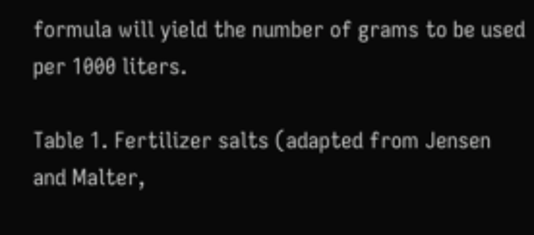formula will yield the number of grams to be used per 1000 liters.

Table 1. Fertilizer salts (adapted from Jensen and Malter,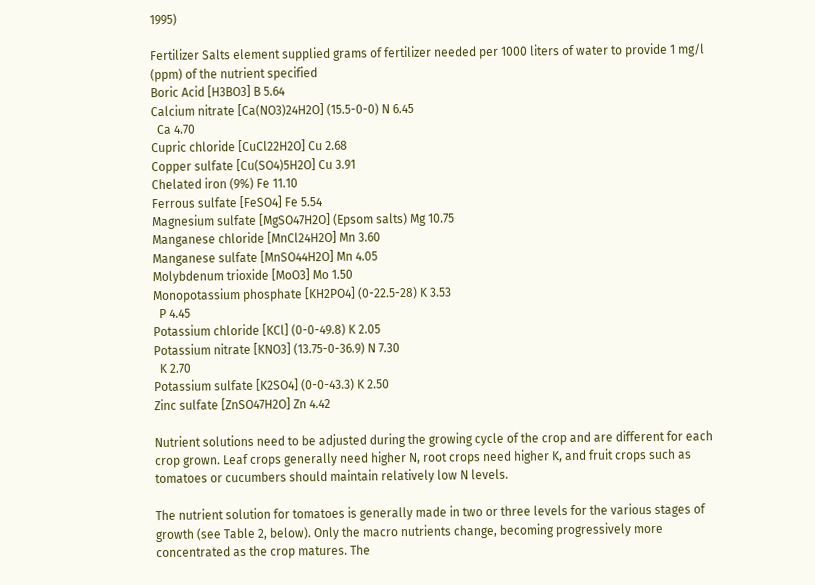1995)

Fertilizer Salts element supplied grams of fertilizer needed per 1000 liters of water to provide 1 mg/l (ppm) of the nutrient specified
Boric Acid [H3BO3] B 5.64
Calcium nitrate [Ca(NO3)24H2O] (15.5-0-0) N 6.45
  Ca 4.70
Cupric chloride [CuCl22H2O] Cu 2.68
Copper sulfate [Cu(SO4)5H2O] Cu 3.91
Chelated iron (9%) Fe 11.10
Ferrous sulfate [FeSO4] Fe 5.54
Magnesium sulfate [MgSO47H2O] (Epsom salts) Mg 10.75
Manganese chloride [MnCl24H2O] Mn 3.60
Manganese sulfate [MnSO44H2O] Mn 4.05
Molybdenum trioxide [MoO3] Mo 1.50
Monopotassium phosphate [KH2PO4] (0-22.5-28) K 3.53
  P 4.45
Potassium chloride [KCl] (0-0-49.8) K 2.05
Potassium nitrate [KNO3] (13.75-0-36.9) N 7.30
  K 2.70
Potassium sulfate [K2SO4] (0-0-43.3) K 2.50
Zinc sulfate [ZnSO47H2O] Zn 4.42

Nutrient solutions need to be adjusted during the growing cycle of the crop and are different for each crop grown. Leaf crops generally need higher N, root crops need higher K, and fruit crops such as tomatoes or cucumbers should maintain relatively low N levels.

The nutrient solution for tomatoes is generally made in two or three levels for the various stages of growth (see Table 2, below). Only the macro nutrients change, becoming progressively more concentrated as the crop matures. The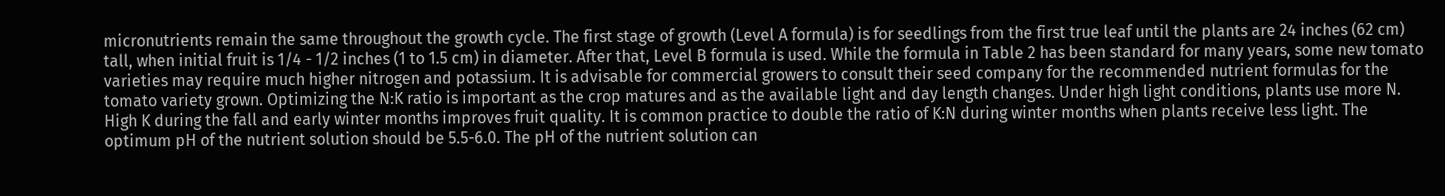micronutrients remain the same throughout the growth cycle. The first stage of growth (Level A formula) is for seedlings from the first true leaf until the plants are 24 inches (62 cm) tall, when initial fruit is 1/4 - 1/2 inches (1 to 1.5 cm) in diameter. After that, Level B formula is used. While the formula in Table 2 has been standard for many years, some new tomato varieties may require much higher nitrogen and potassium. It is advisable for commercial growers to consult their seed company for the recommended nutrient formulas for the tomato variety grown. Optimizing the N:K ratio is important as the crop matures and as the available light and day length changes. Under high light conditions, plants use more N. High K during the fall and early winter months improves fruit quality. It is common practice to double the ratio of K:N during winter months when plants receive less light. The optimum pH of the nutrient solution should be 5.5-6.0. The pH of the nutrient solution can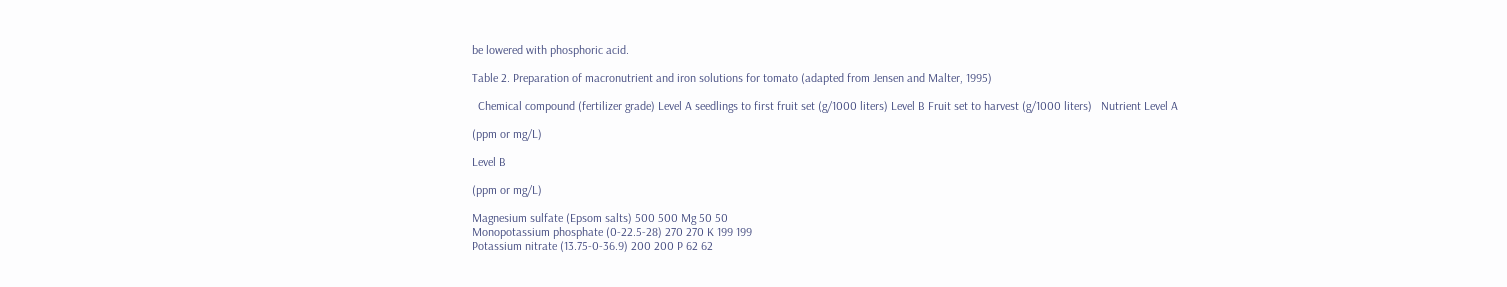be lowered with phosphoric acid.

Table 2. Preparation of macronutrient and iron solutions for tomato (adapted from Jensen and Malter, 1995)

  Chemical compound (fertilizer grade) Level A seedlings to first fruit set (g/1000 liters) Level B Fruit set to harvest (g/1000 liters)   Nutrient Level A

(ppm or mg/L)

Level B

(ppm or mg/L)

Magnesium sulfate (Epsom salts) 500 500 Mg 50 50
Monopotassium phosphate (0-22.5-28) 270 270 K 199 199
Potassium nitrate (13.75-0-36.9) 200 200 P 62 62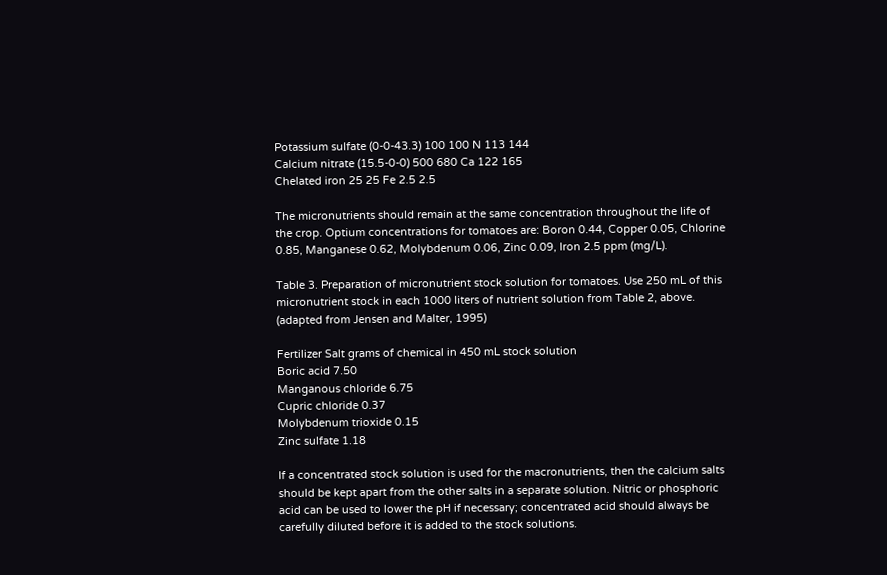Potassium sulfate (0-0-43.3) 100 100 N 113 144
Calcium nitrate (15.5-0-0) 500 680 Ca 122 165
Chelated iron 25 25 Fe 2.5 2.5

The micronutrients should remain at the same concentration throughout the life of the crop. Optium concentrations for tomatoes are: Boron 0.44, Copper 0.05, Chlorine 0.85, Manganese 0.62, Molybdenum 0.06, Zinc 0.09, Iron 2.5 ppm (mg/L).

Table 3. Preparation of micronutrient stock solution for tomatoes. Use 250 mL of this micronutrient stock in each 1000 liters of nutrient solution from Table 2, above. (adapted from Jensen and Malter, 1995)

Fertilizer Salt grams of chemical in 450 mL stock solution
Boric acid 7.50
Manganous chloride 6.75
Cupric chloride 0.37
Molybdenum trioxide 0.15
Zinc sulfate 1.18

If a concentrated stock solution is used for the macronutrients, then the calcium salts should be kept apart from the other salts in a separate solution. Nitric or phosphoric acid can be used to lower the pH if necessary; concentrated acid should always be carefully diluted before it is added to the stock solutions.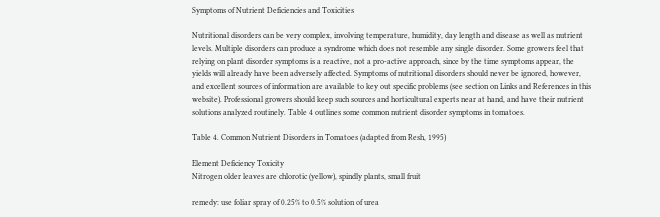Symptoms of Nutrient Deficiencies and Toxicities

Nutritional disorders can be very complex, involving temperature, humidity, day length and disease as well as nutrient levels. Multiple disorders can produce a syndrome which does not resemble any single disorder. Some growers feel that relying on plant disorder symptoms is a reactive, not a pro-active approach, since by the time symptoms appear, the yields will already have been adversely affected. Symptoms of nutritional disorders should never be ignored, however, and excellent sources of information are available to key out specific problems (see section on Links and References in this website). Professional growers should keep such sources and horticultural experts near at hand, and have their nutrient solutions analyzed routinely. Table 4 outlines some common nutrient disorder symptoms in tomatoes.

Table 4. Common Nutrient Disorders in Tomatoes (adapted from Resh, 1995)

Element Deficiency Toxicity
Nitrogen older leaves are chlorotic (yellow), spindly plants, small fruit

remedy: use foliar spray of 0.25% to 0.5% solution of urea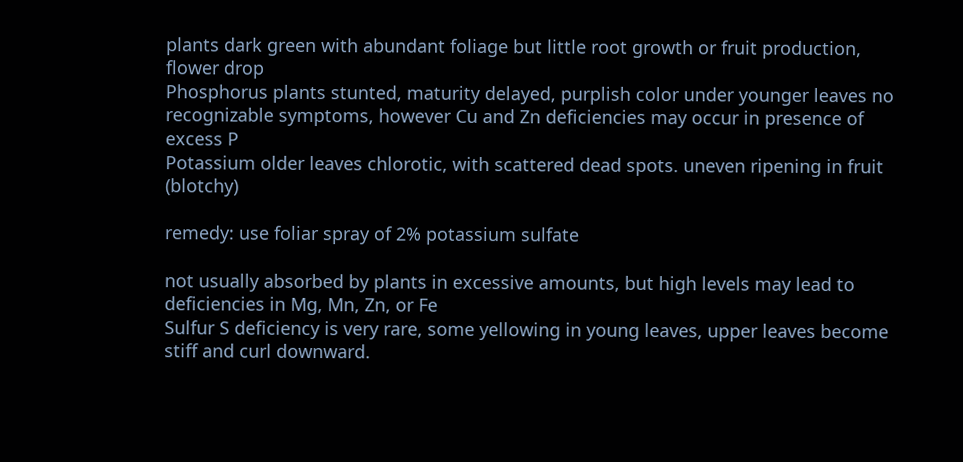plants dark green with abundant foliage but little root growth or fruit production, flower drop
Phosphorus plants stunted, maturity delayed, purplish color under younger leaves no recognizable symptoms, however Cu and Zn deficiencies may occur in presence of excess P
Potassium older leaves chlorotic, with scattered dead spots. uneven ripening in fruit (blotchy)

remedy: use foliar spray of 2% potassium sulfate

not usually absorbed by plants in excessive amounts, but high levels may lead to deficiencies in Mg, Mn, Zn, or Fe
Sulfur S deficiency is very rare, some yellowing in young leaves, upper leaves become stiff and curl downward.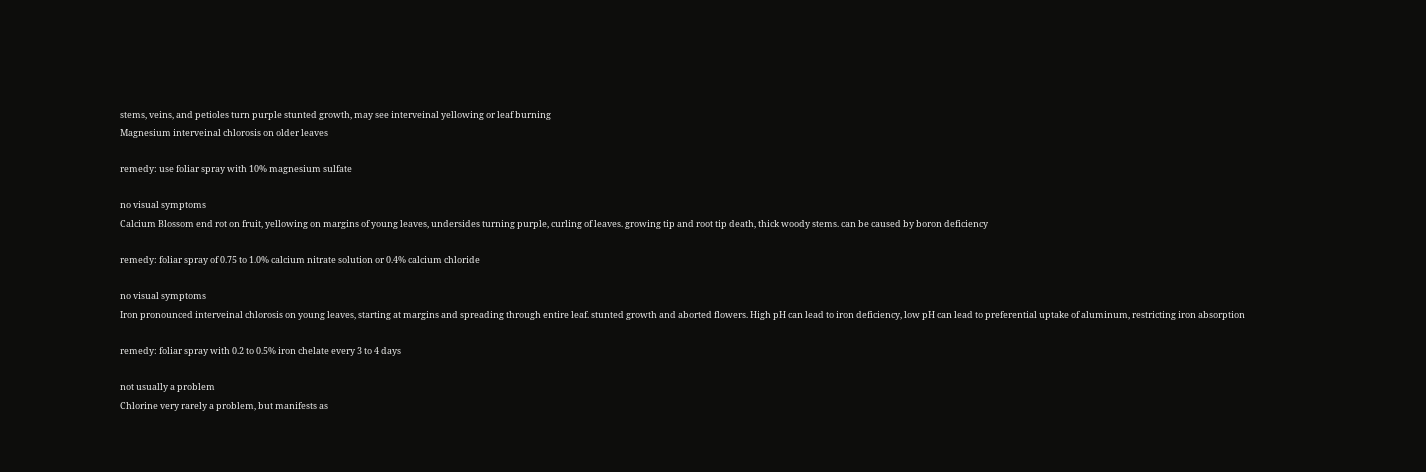stems, veins, and petioles turn purple stunted growth, may see interveinal yellowing or leaf burning
Magnesium interveinal chlorosis on older leaves

remedy: use foliar spray with 10% magnesium sulfate

no visual symptoms
Calcium Blossom end rot on fruit, yellowing on margins of young leaves, undersides turning purple, curling of leaves. growing tip and root tip death, thick woody stems. can be caused by boron deficiency

remedy: foliar spray of 0.75 to 1.0% calcium nitrate solution or 0.4% calcium chloride

no visual symptoms
Iron pronounced interveinal chlorosis on young leaves, starting at margins and spreading through entire leaf. stunted growth and aborted flowers. High pH can lead to iron deficiency, low pH can lead to preferential uptake of aluminum, restricting iron absorption

remedy: foliar spray with 0.2 to 0.5% iron chelate every 3 to 4 days

not usually a problem
Chlorine very rarely a problem, but manifests as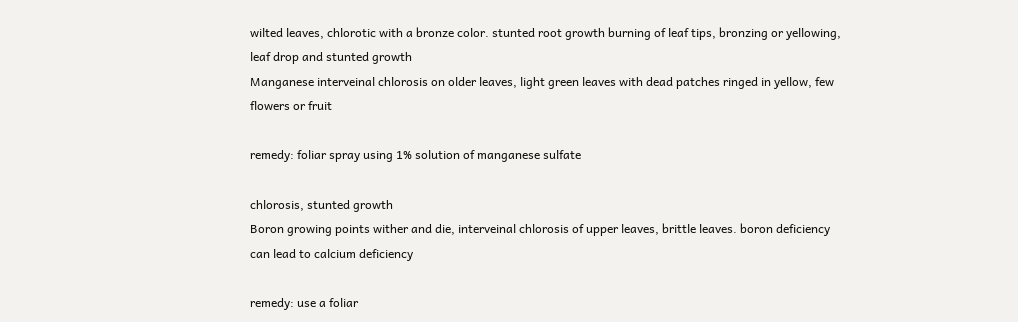wilted leaves, chlorotic with a bronze color. stunted root growth burning of leaf tips, bronzing or yellowing, leaf drop and stunted growth
Manganese interveinal chlorosis on older leaves, light green leaves with dead patches ringed in yellow, few flowers or fruit

remedy: foliar spray using 1% solution of manganese sulfate

chlorosis, stunted growth
Boron growing points wither and die, interveinal chlorosis of upper leaves, brittle leaves. boron deficiency can lead to calcium deficiency

remedy: use a foliar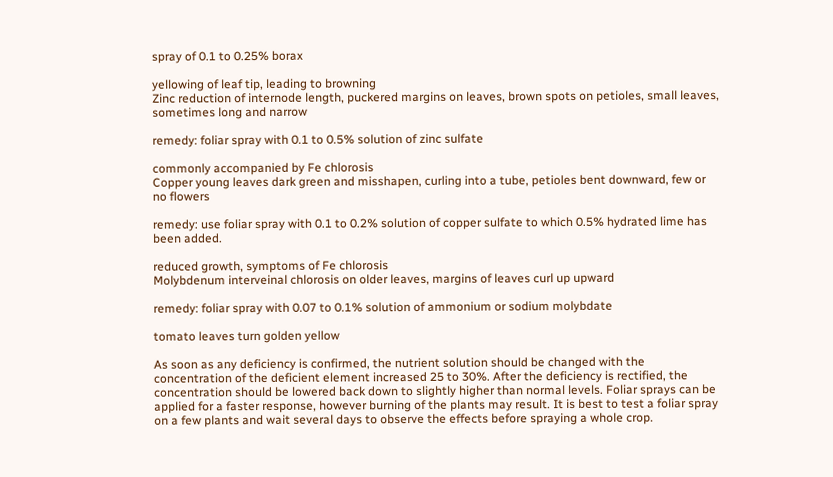spray of 0.1 to 0.25% borax

yellowing of leaf tip, leading to browning
Zinc reduction of internode length, puckered margins on leaves, brown spots on petioles, small leaves, sometimes long and narrow

remedy: foliar spray with 0.1 to 0.5% solution of zinc sulfate

commonly accompanied by Fe chlorosis
Copper young leaves dark green and misshapen, curling into a tube, petioles bent downward, few or no flowers

remedy: use foliar spray with 0.1 to 0.2% solution of copper sulfate to which 0.5% hydrated lime has been added.

reduced growth, symptoms of Fe chlorosis
Molybdenum interveinal chlorosis on older leaves, margins of leaves curl up upward

remedy: foliar spray with 0.07 to 0.1% solution of ammonium or sodium molybdate

tomato leaves turn golden yellow

As soon as any deficiency is confirmed, the nutrient solution should be changed with the concentration of the deficient element increased 25 to 30%. After the deficiency is rectified, the concentration should be lowered back down to slightly higher than normal levels. Foliar sprays can be applied for a faster response, however burning of the plants may result. It is best to test a foliar spray on a few plants and wait several days to observe the effects before spraying a whole crop.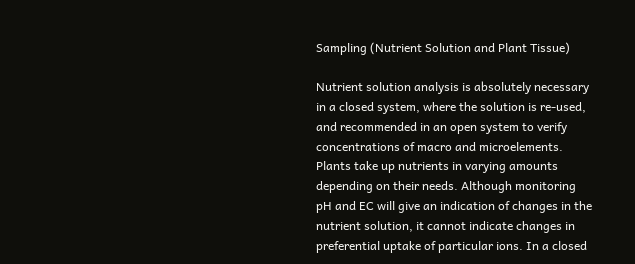Sampling (Nutrient Solution and Plant Tissue)

Nutrient solution analysis is absolutely necessary in a closed system, where the solution is re-used, and recommended in an open system to verify concentrations of macro and microelements. Plants take up nutrients in varying amounts depending on their needs. Although monitoring pH and EC will give an indication of changes in the nutrient solution, it cannot indicate changes in preferential uptake of particular ions. In a closed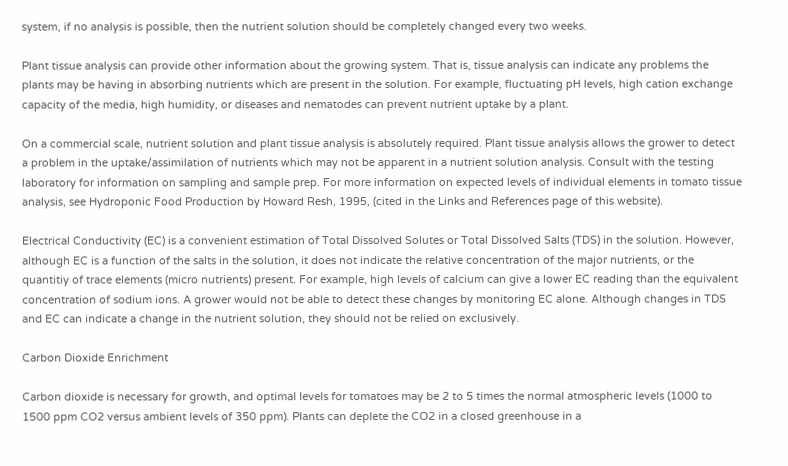system, if no analysis is possible, then the nutrient solution should be completely changed every two weeks.

Plant tissue analysis can provide other information about the growing system. That is, tissue analysis can indicate any problems the plants may be having in absorbing nutrients which are present in the solution. For example, fluctuating pH levels, high cation exchange capacity of the media, high humidity, or diseases and nematodes can prevent nutrient uptake by a plant.

On a commercial scale, nutrient solution and plant tissue analysis is absolutely required. Plant tissue analysis allows the grower to detect a problem in the uptake/assimilation of nutrients which may not be apparent in a nutrient solution analysis. Consult with the testing laboratory for information on sampling and sample prep. For more information on expected levels of individual elements in tomato tissue analysis, see Hydroponic Food Production by Howard Resh, 1995, (cited in the Links and References page of this website).

Electrical Conductivity (EC) is a convenient estimation of Total Dissolved Solutes or Total Dissolved Salts (TDS) in the solution. However, although EC is a function of the salts in the solution, it does not indicate the relative concentration of the major nutrients, or the quantitiy of trace elements (micro nutrients) present. For example, high levels of calcium can give a lower EC reading than the equivalent concentration of sodium ions. A grower would not be able to detect these changes by monitoring EC alone. Although changes in TDS and EC can indicate a change in the nutrient solution, they should not be relied on exclusively.

Carbon Dioxide Enrichment

Carbon dioxide is necessary for growth, and optimal levels for tomatoes may be 2 to 5 times the normal atmospheric levels (1000 to 1500 ppm CO2 versus ambient levels of 350 ppm). Plants can deplete the CO2 in a closed greenhouse in a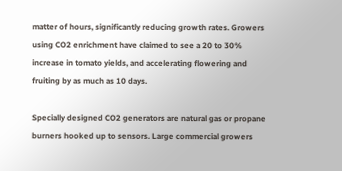matter of hours, significantly reducing growth rates. Growers using CO2 enrichment have claimed to see a 20 to 30% increase in tomato yields, and accelerating flowering and fruiting by as much as 10 days.

Specially designed CO2 generators are natural gas or propane burners hooked up to sensors. Large commercial growers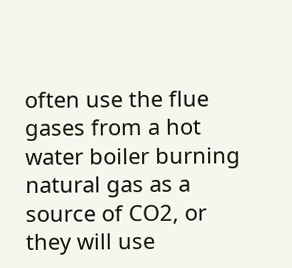often use the flue gases from a hot water boiler burning natural gas as a source of CO2, or they will use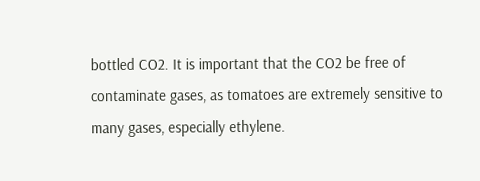bottled CO2. It is important that the CO2 be free of contaminate gases, as tomatoes are extremely sensitive to many gases, especially ethylene.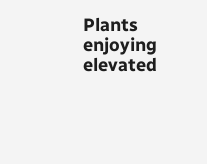Plants enjoying elevated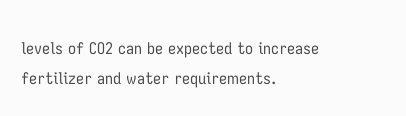levels of CO2 can be expected to increase fertilizer and water requirements.